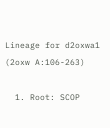Lineage for d2oxwa1 (2oxw A:106-263)

  1. Root: SCOP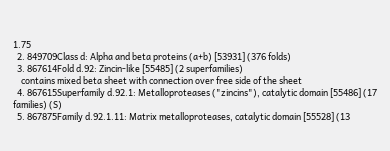1.75
  2. 849709Class d: Alpha and beta proteins (a+b) [53931] (376 folds)
  3. 867614Fold d.92: Zincin-like [55485] (2 superfamilies)
    contains mixed beta sheet with connection over free side of the sheet
  4. 867615Superfamily d.92.1: Metalloproteases ("zincins"), catalytic domain [55486] (17 families) (S)
  5. 867875Family d.92.1.11: Matrix metalloproteases, catalytic domain [55528] (13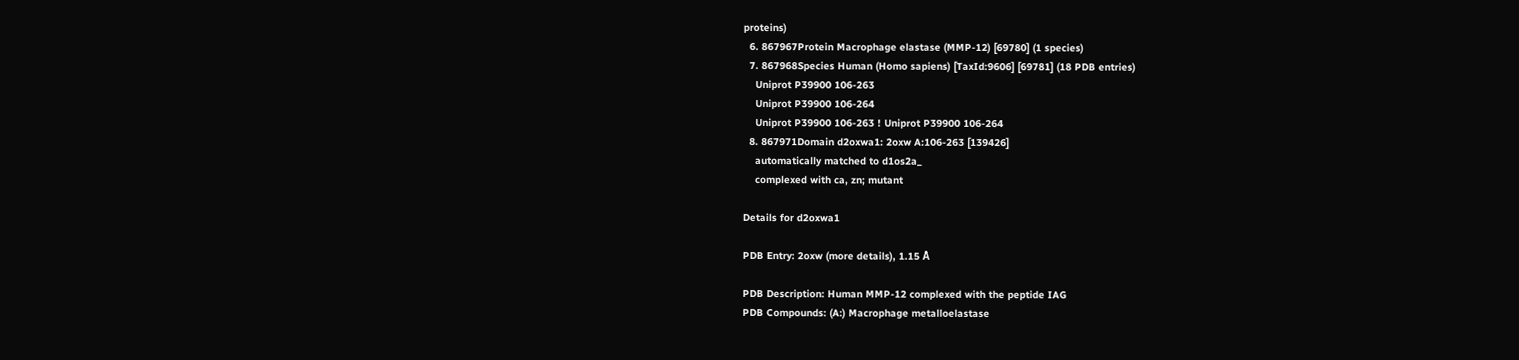proteins)
  6. 867967Protein Macrophage elastase (MMP-12) [69780] (1 species)
  7. 867968Species Human (Homo sapiens) [TaxId:9606] [69781] (18 PDB entries)
    Uniprot P39900 106-263
    Uniprot P39900 106-264
    Uniprot P39900 106-263 ! Uniprot P39900 106-264
  8. 867971Domain d2oxwa1: 2oxw A:106-263 [139426]
    automatically matched to d1os2a_
    complexed with ca, zn; mutant

Details for d2oxwa1

PDB Entry: 2oxw (more details), 1.15 Å

PDB Description: Human MMP-12 complexed with the peptide IAG
PDB Compounds: (A:) Macrophage metalloelastase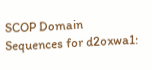SCOP Domain Sequences for d2oxwa1: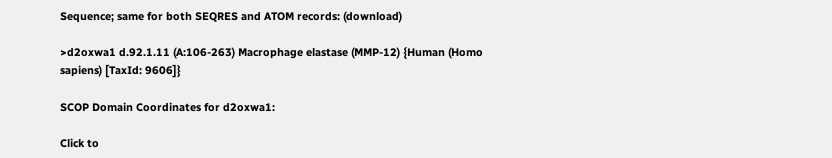Sequence; same for both SEQRES and ATOM records: (download)

>d2oxwa1 d.92.1.11 (A:106-263) Macrophage elastase (MMP-12) {Human (Homo sapiens) [TaxId: 9606]}

SCOP Domain Coordinates for d2oxwa1:

Click to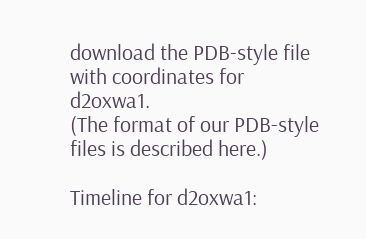download the PDB-style file with coordinates for d2oxwa1.
(The format of our PDB-style files is described here.)

Timeline for d2oxwa1: